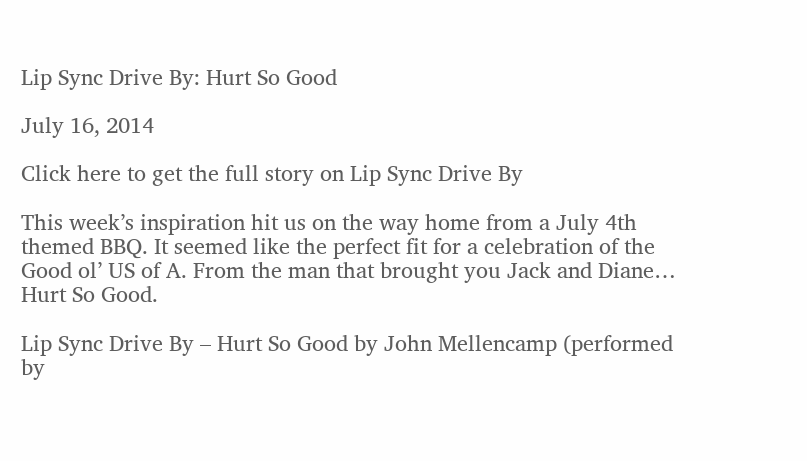Lip Sync Drive By: Hurt So Good

July 16, 2014

Click here to get the full story on Lip Sync Drive By

This week’s inspiration hit us on the way home from a July 4th themed BBQ. It seemed like the perfect fit for a celebration of the Good ol’ US of A. From the man that brought you Jack and Diane… Hurt So Good.

Lip Sync Drive By – Hurt So Good by John Mellencamp (performed by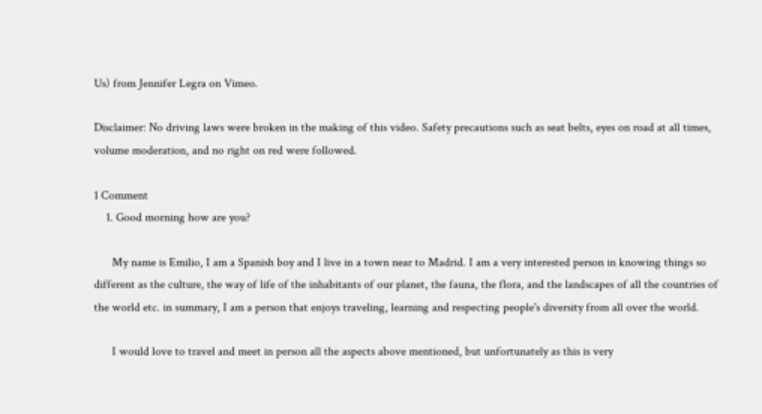Us) from Jennifer Legra on Vimeo.

Disclaimer: No driving laws were broken in the making of this video. Safety precautions such as seat belts, eyes on road at all times, volume moderation, and no right on red were followed.

1 Comment
    1. Good morning how are you?

      My name is Emilio, I am a Spanish boy and I live in a town near to Madrid. I am a very interested person in knowing things so different as the culture, the way of life of the inhabitants of our planet, the fauna, the flora, and the landscapes of all the countries of the world etc. in summary, I am a person that enjoys traveling, learning and respecting people's diversity from all over the world.

      I would love to travel and meet in person all the aspects above mentioned, but unfortunately as this is very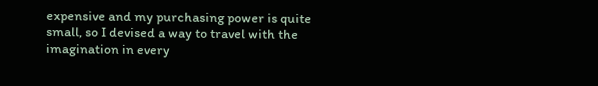expensive and my purchasing power is quite small, so I devised a way to travel with the imagination in every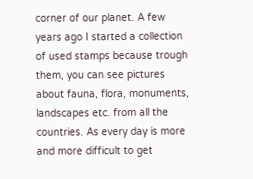corner of our planet. A few years ago I started a collection of used stamps because trough them, you can see pictures about fauna, flora, monuments, landscapes etc. from all the countries. As every day is more and more difficult to get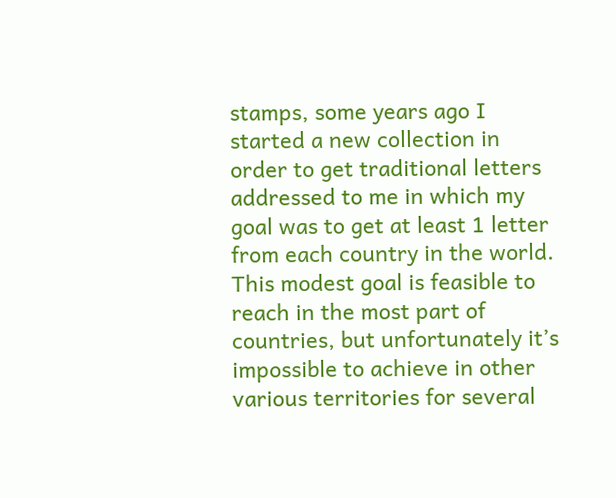stamps, some years ago I started a new collection in order to get traditional letters addressed to me in which my goal was to get at least 1 letter from each country in the world. This modest goal is feasible to reach in the most part of countries, but unfortunately it’s impossible to achieve in other various territories for several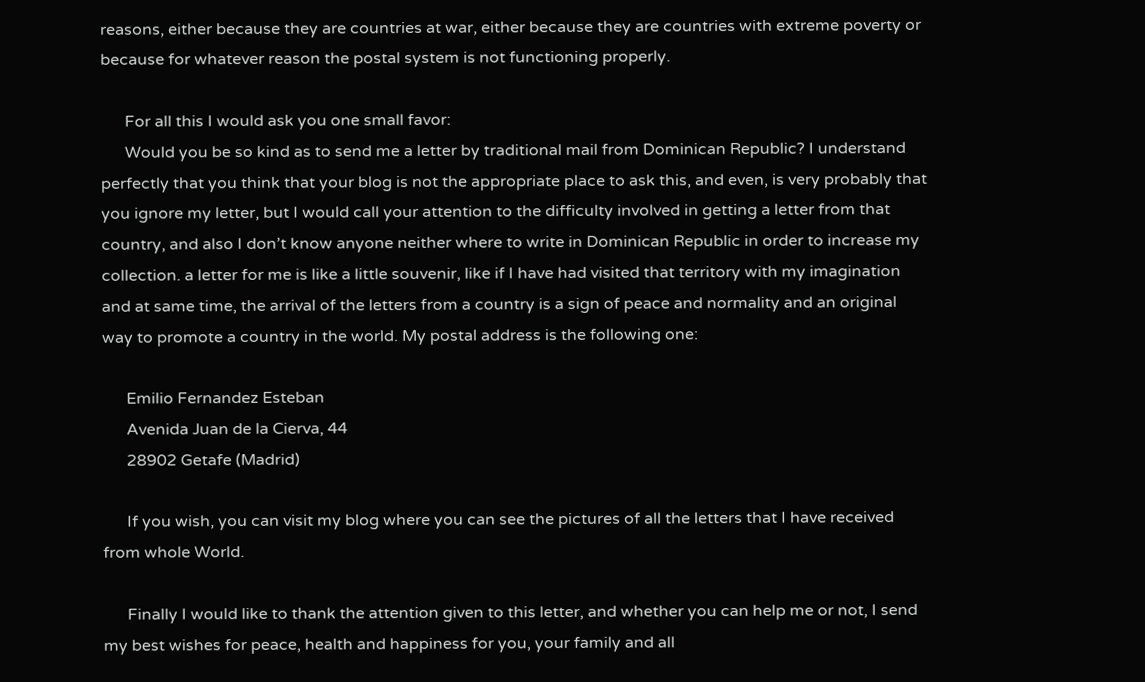reasons, either because they are countries at war, either because they are countries with extreme poverty or because for whatever reason the postal system is not functioning properly.

      For all this I would ask you one small favor:
      Would you be so kind as to send me a letter by traditional mail from Dominican Republic? I understand perfectly that you think that your blog is not the appropriate place to ask this, and even, is very probably that you ignore my letter, but I would call your attention to the difficulty involved in getting a letter from that country, and also I don’t know anyone neither where to write in Dominican Republic in order to increase my collection. a letter for me is like a little souvenir, like if I have had visited that territory with my imagination and at same time, the arrival of the letters from a country is a sign of peace and normality and an original way to promote a country in the world. My postal address is the following one:

      Emilio Fernandez Esteban
      Avenida Juan de la Cierva, 44
      28902 Getafe (Madrid)

      If you wish, you can visit my blog where you can see the pictures of all the letters that I have received from whole World.

      Finally I would like to thank the attention given to this letter, and whether you can help me or not, I send my best wishes for peace, health and happiness for you, your family and all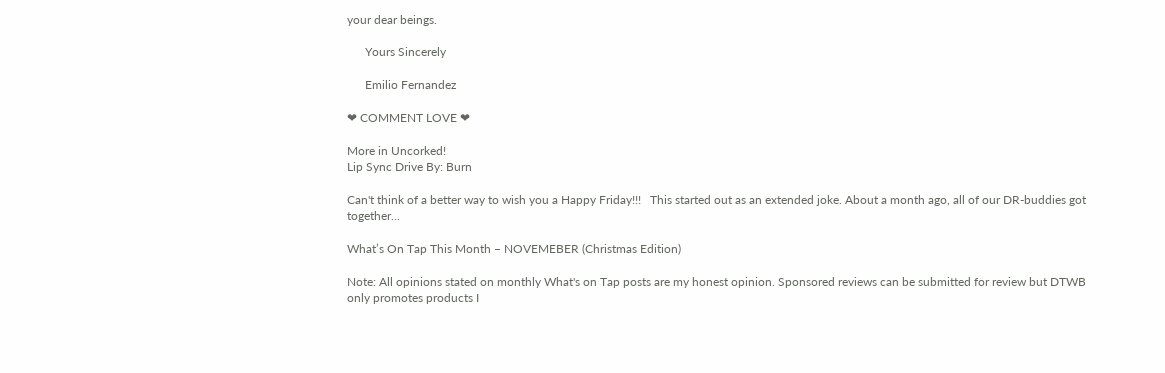your dear beings.

      Yours Sincerely

      Emilio Fernandez

❤ COMMENT LOVE ❤

More in Uncorked!
Lip Sync Drive By: Burn

Can't think of a better way to wish you a Happy Friday!!!   This started out as an extended joke. About a month ago, all of our DR-buddies got together...

What’s On Tap This Month – NOVEMEBER (Christmas Edition)

Note: All opinions stated on monthly What's on Tap posts are my honest opinion. Sponsored reviews can be submitted for review but DTWB only promotes products I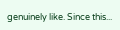genuinely like. Since this...